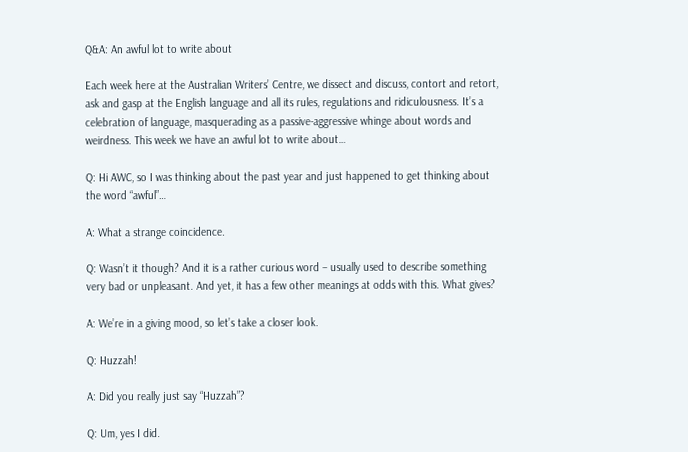Q&A: An awful lot to write about

Each week here at the Australian Writers’ Centre, we dissect and discuss, contort and retort, ask and gasp at the English language and all its rules, regulations and ridiculousness. It’s a celebration of language, masquerading as a passive-aggressive whinge about words and weirdness. This week we have an awful lot to write about…

Q: Hi AWC, so I was thinking about the past year and just happened to get thinking about the word “awful”…

A: What a strange coincidence.

Q: Wasn’t it though? And it is a rather curious word – usually used to describe something very bad or unpleasant. And yet, it has a few other meanings at odds with this. What gives?

A: We’re in a giving mood, so let’s take a closer look.

Q: Huzzah!

A: Did you really just say “Huzzah”?

Q: Um, yes I did.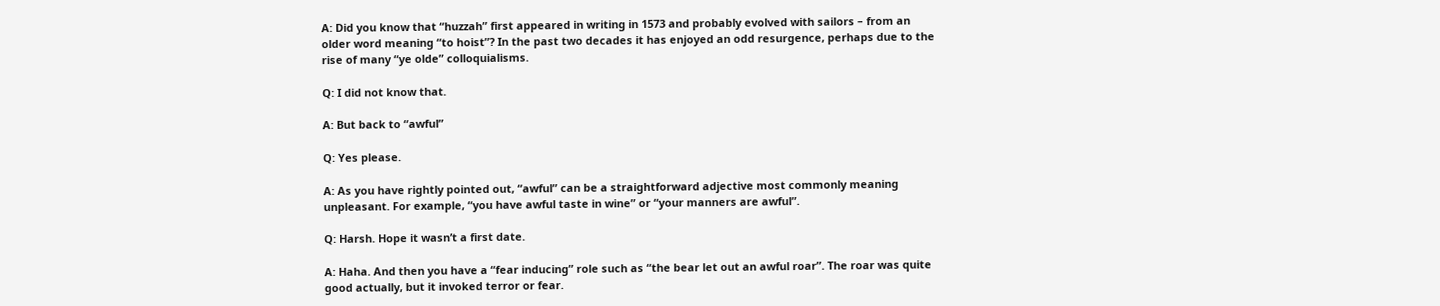A: Did you know that “huzzah” first appeared in writing in 1573 and probably evolved with sailors – from an older word meaning “to hoist”? In the past two decades it has enjoyed an odd resurgence, perhaps due to the rise of many “ye olde” colloquialisms.

Q: I did not know that.

A: But back to “awful”

Q: Yes please.

A: As you have rightly pointed out, “awful” can be a straightforward adjective most commonly meaning unpleasant. For example, “you have awful taste in wine” or “your manners are awful”.

Q: Harsh. Hope it wasn’t a first date.

A: Haha. And then you have a “fear inducing” role such as “the bear let out an awful roar”. The roar was quite good actually, but it invoked terror or fear.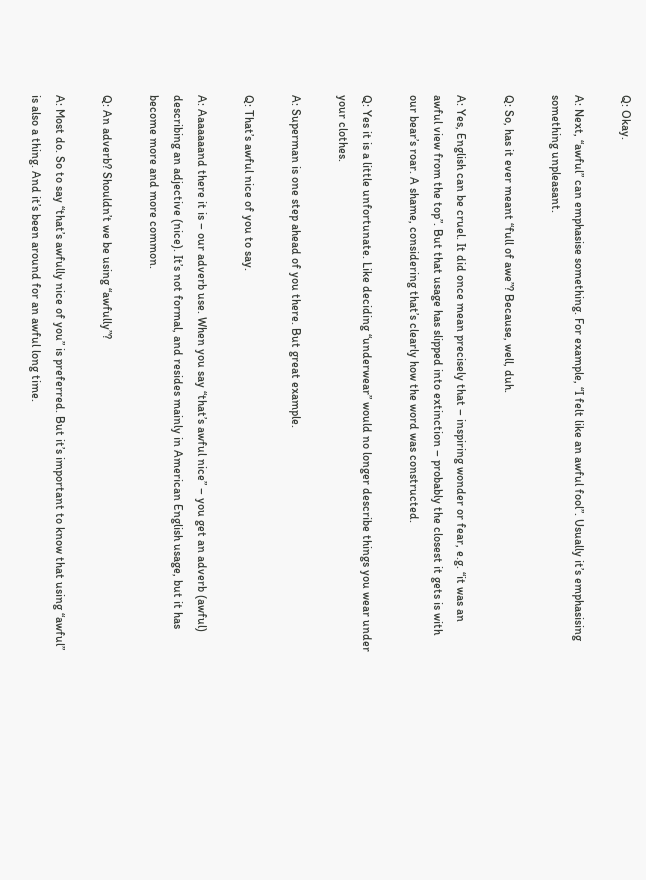Q: Okay.

A: Next, “awful” can emphasise something. For example, “I felt like an awful fool”. Usually it’s emphasising something unpleasant.

Q: So, has it ever meant “full of awe”? Because, well, duh.

A: Yes, English can be cruel. It did once mean precisely that – inspiring wonder or fear, e.g. “it was an awful view from the top”. But that usage has slipped into extinction – probably the closest it gets is with our bear’s roar. A shame, considering that’s clearly how the word was constructed.

Q: Yes it is a little unfortunate. Like deciding “underwear” would no longer describe things you wear under your clothes.

A: Superman is one step ahead of you there. But great example.

Q: That’s awful nice of you to say.

A: Aaaaaaand there it is – our adverb use. When you say “that’s awful nice” – you get an adverb (awful) describing an adjective (nice). It’s not formal, and resides mainly in American English usage, but it has become more and more common.

Q: An adverb? Shouldn’t we be using “awfully”?

A: Most do. So to say “that’s awfully nice of you” is preferred. But it’s important to know that using “awful” is also a thing. And it’s been around for an awful long time.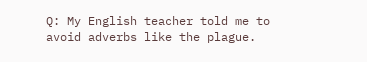Q: My English teacher told me to avoid adverbs like the plague.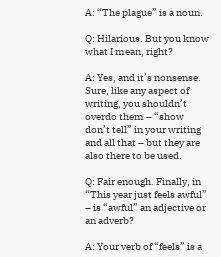A: “The plague” is a noun.

Q: Hilarious. But you know what I mean, right?

A: Yes, and it’s nonsense. Sure, like any aspect of writing, you shouldn’t overdo them – “show don’t tell” in your writing and all that – but they are also there to be used.

Q: Fair enough. Finally, in “This year just feels awful” – is “awful” an adjective or an adverb?

A: Your verb of “feels” is a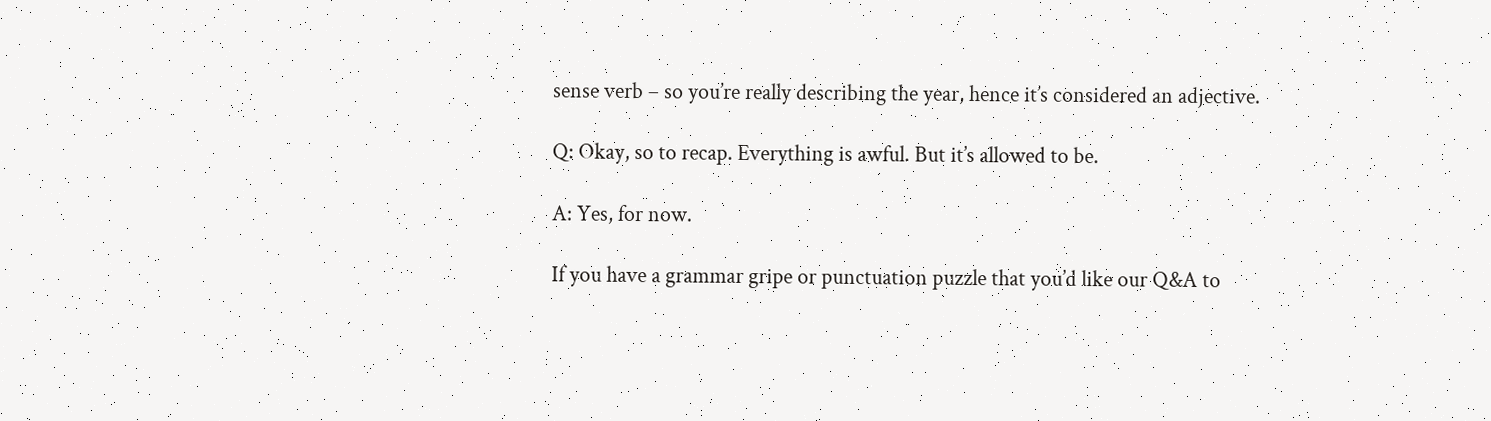sense verb – so you’re really describing the year, hence it’s considered an adjective.

Q: Okay, so to recap. Everything is awful. But it’s allowed to be.

A: Yes, for now.

If you have a grammar gripe or punctuation puzzle that you’d like our Q&A to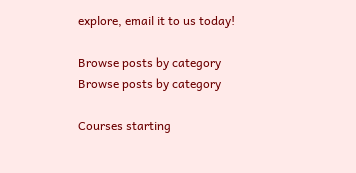explore, email it to us today!

Browse posts by category
Browse posts by category

Courses starting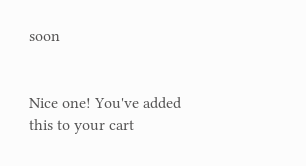soon


Nice one! You've added this to your cart